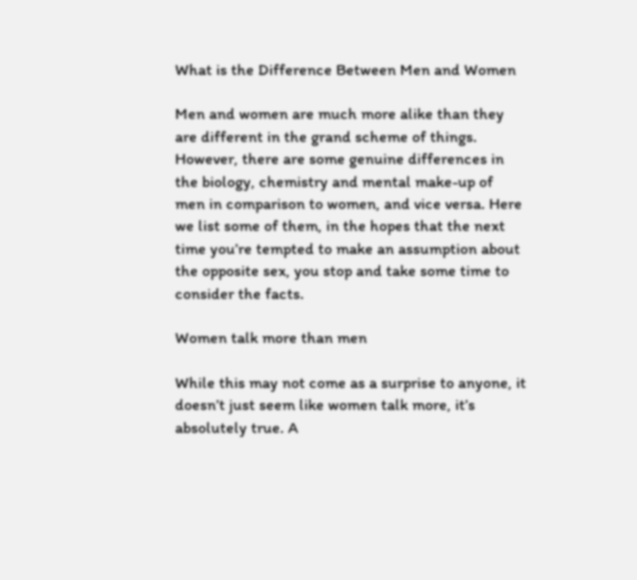What is the Difference Between Men and Women

Men and women are much more alike than they are different in the grand scheme of things. However, there are some genuine differences in the biology, chemistry and mental make-up of men in comparison to women, and vice versa. Here we list some of them, in the hopes that the next time you’re tempted to make an assumption about the opposite sex, you stop and take some time to consider the facts.

Women talk more than men

While this may not come as a surprise to anyone, it doesn’t just seem like women talk more, it’s absolutely true. A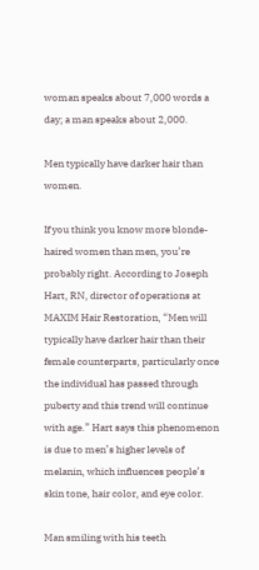woman speaks about 7,000 words a day; a man speaks about 2,000.

Men typically have darker hair than women.

If you think you know more blonde-haired women than men, you’re probably right. According to Joseph Hart, RN, director of operations at MAXIM Hair Restoration, “Men will typically have darker hair than their female counterparts, particularly once the individual has passed through puberty and this trend will continue with age.” Hart says this phenomenon is due to men’s higher levels of melanin, which influences people’s skin tone, hair color, and eye color.

Man smiling with his teeth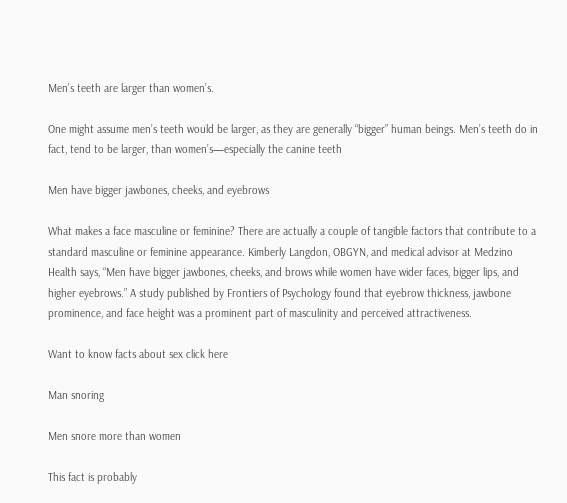Men’s teeth are larger than women’s.

One might assume men’s teeth would be larger, as they are generally “bigger” human beings. Men’s teeth do in fact, tend to be larger, than women’s—especially the canine teeth

Men have bigger jawbones, cheeks, and eyebrows

What makes a face masculine or feminine? There are actually a couple of tangible factors that contribute to a standard masculine or feminine appearance. Kimberly Langdon, OBGYN, and medical advisor at Medzino Health says, “Men have bigger jawbones, cheeks, and brows while women have wider faces, bigger lips, and higher eyebrows.” A study published by Frontiers of Psychology found that eyebrow thickness, jawbone prominence, and face height was a prominent part of masculinity and perceived attractiveness.

Want to know facts about sex click here

Man snoring

Men snore more than women

This fact is probably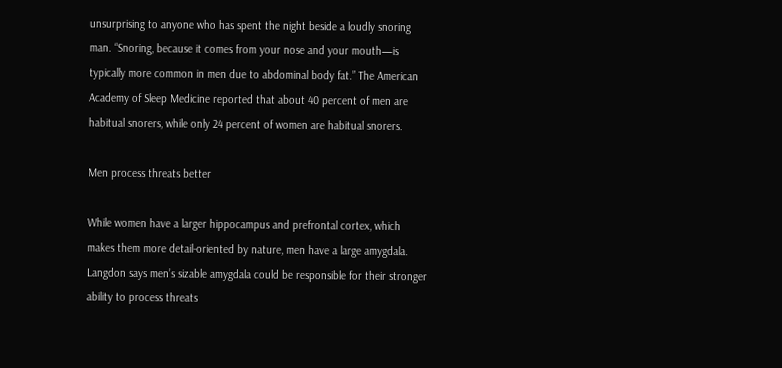unsurprising to anyone who has spent the night beside a loudly snoring man. “Snoring, because it comes from your nose and your mouth—is typically more common in men due to abdominal body fat.” The American Academy of Sleep Medicine reported that about 40 percent of men are habitual snorers, while only 24 percent of women are habitual snorers.

Men process threats better

While women have a larger hippocampus and prefrontal cortex, which makes them more detail-oriented by nature, men have a large amygdala. Langdon says men’s sizable amygdala could be responsible for their stronger ability to process threats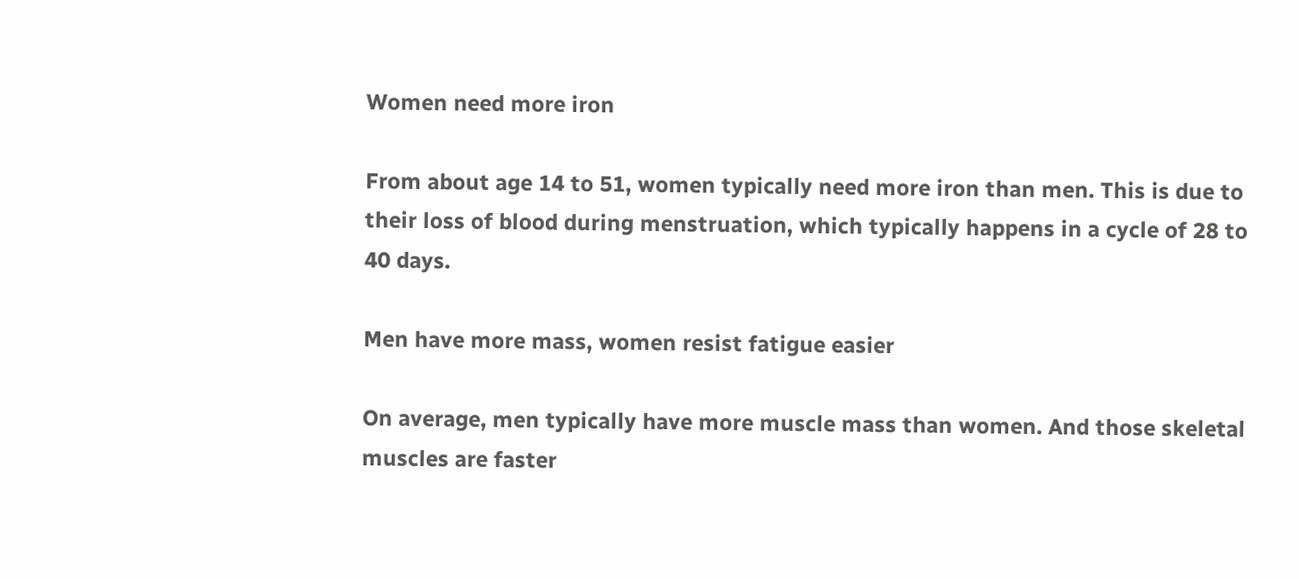Women need more iron

From about age 14 to 51, women typically need more iron than men. This is due to their loss of blood during menstruation, which typically happens in a cycle of 28 to 40 days.

Men have more mass, women resist fatigue easier

On average, men typically have more muscle mass than women. And those skeletal muscles are faster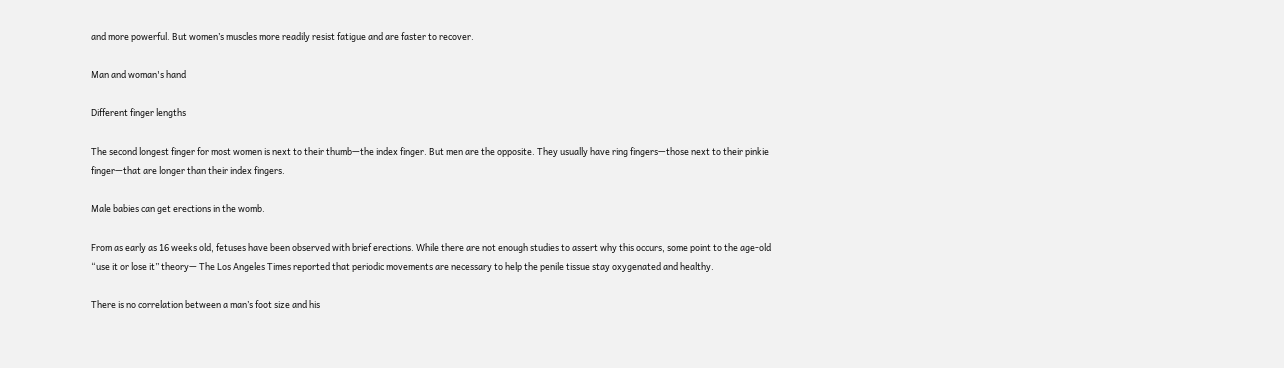and more powerful. But women’s muscles more readily resist fatigue and are faster to recover.

Man and woman's hand

Different finger lengths

The second longest finger for most women is next to their thumb—the index finger. But men are the opposite. They usually have ring fingers—those next to their pinkie finger—that are longer than their index fingers.

Male babies can get erections in the womb.

From as early as 16 weeks old, fetuses have been observed with brief erections. While there are not enough studies to assert why this occurs, some point to the age-old “use it or lose it” theory— The Los Angeles Times reported that periodic movements are necessary to help the penile tissue stay oxygenated and healthy.

There is no correlation between a man’s foot size and his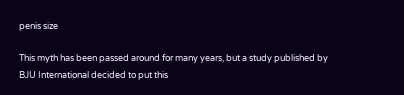penis size

This myth has been passed around for many years, but a study published by BJU International decided to put this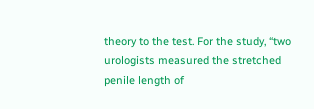theory to the test. For the study, “two urologists measured the stretched penile length of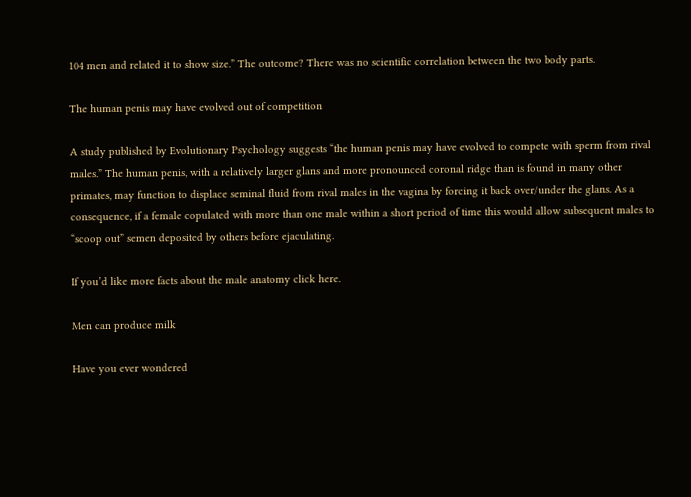104 men and related it to show size.” The outcome? There was no scientific correlation between the two body parts.

The human penis may have evolved out of competition

A study published by Evolutionary Psychology suggests “the human penis may have evolved to compete with sperm from rival males.” The human penis, with a relatively larger glans and more pronounced coronal ridge than is found in many other primates, may function to displace seminal fluid from rival males in the vagina by forcing it back over/under the glans. As a consequence, if a female copulated with more than one male within a short period of time this would allow subsequent males to “scoop out” semen deposited by others before ejaculating.

If you’d like more facts about the male anatomy click here.

Men can produce milk

Have you ever wondered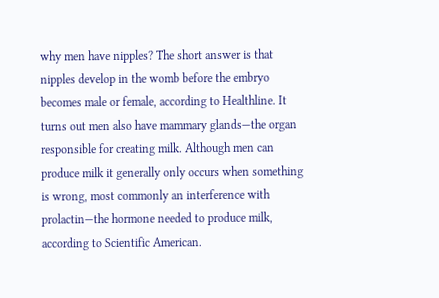why men have nipples? The short answer is that nipples develop in the womb before the embryo becomes male or female, according to Healthline. It turns out men also have mammary glands—the organ responsible for creating milk. Although men can produce milk it generally only occurs when something is wrong, most commonly an interference with prolactin—the hormone needed to produce milk, according to Scientific American.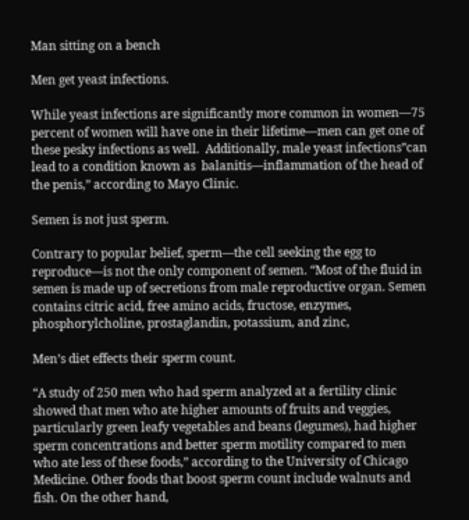Man sitting on a bench

Men get yeast infections.

While yeast infections are significantly more common in women—75 percent of women will have one in their lifetime—men can get one of these pesky infections as well.  Additionally, male yeast infections”can lead to a condition known as  balanitis—inflammation of the head of the penis,” according to Mayo Clinic.

Semen is not just sperm.

Contrary to popular belief, sperm—the cell seeking the egg to reproduce—is not the only component of semen. “Most of the fluid in semen is made up of secretions from male reproductive organ. Semen contains citric acid, free amino acids, fructose, enzymes, phosphorylcholine, prostaglandin, potassium, and zinc,

Men’s diet effects their sperm count.

“A study of 250 men who had sperm analyzed at a fertility clinic showed that men who ate higher amounts of fruits and veggies, particularly green leafy vegetables and beans (legumes), had higher sperm concentrations and better sperm motility compared to men who ate less of these foods,” according to the University of Chicago Medicine. Other foods that boost sperm count include walnuts and fish. On the other hand,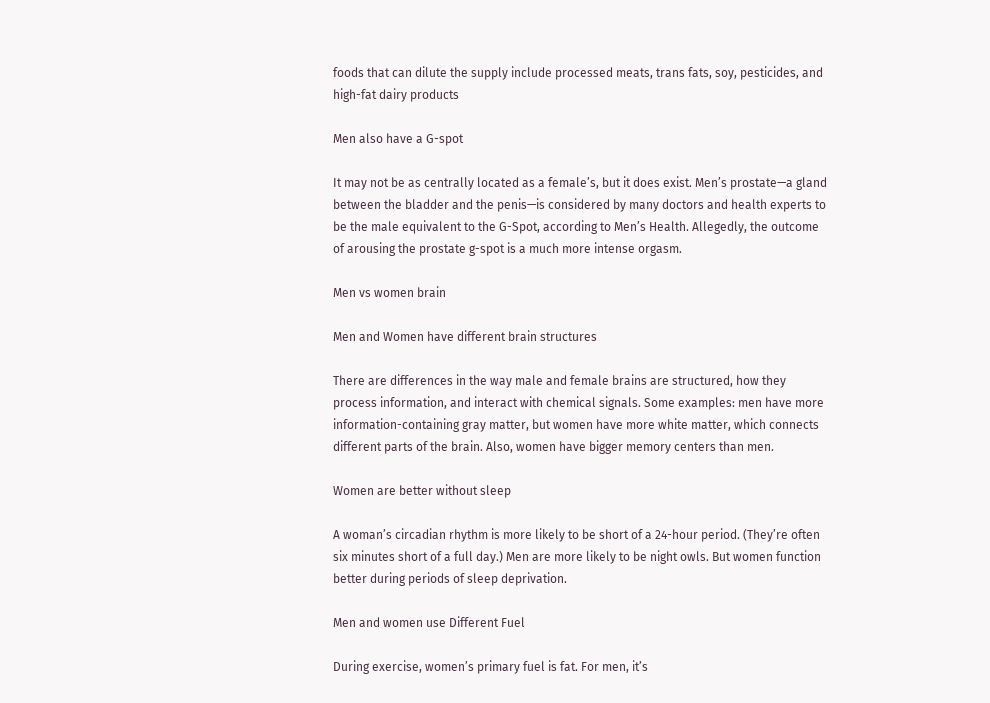foods that can dilute the supply include processed meats, trans fats, soy, pesticides, and high-fat dairy products

Men also have a G-spot

It may not be as centrally located as a female’s, but it does exist. Men’s prostate—a gland between the bladder and the penis—is considered by many doctors and health experts to be the male equivalent to the G-Spot, according to Men’s Health. Allegedly, the outcome of arousing the prostate g-spot is a much more intense orgasm.

Men vs women brain

Men and Women have different brain structures

There are differences in the way male and female brains are structured, how they process information, and interact with chemical signals. Some examples: men have more information-containing gray matter, but women have more white matter, which connects different parts of the brain. Also, women have bigger memory centers than men.

Women are better without sleep

A woman’s circadian rhythm is more likely to be short of a 24-hour period. (They’re often six minutes short of a full day.) Men are more likely to be night owls. But women function better during periods of sleep deprivation.

Men and women use Different Fuel

During exercise, women’s primary fuel is fat. For men, it’s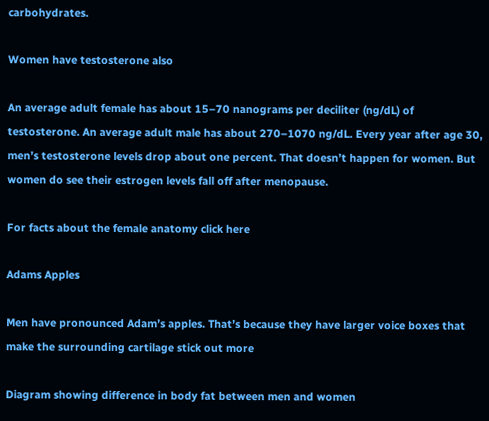carbohydrates.

Women have testosterone also

An average adult female has about 15–70 nanograms per deciliter (ng/dL) of testosterone. An average adult male has about 270–1070 ng/dL. Every year after age 30, men’s testosterone levels drop about one percent. That doesn’t happen for women. But women do see their estrogen levels fall off after menopause.

For facts about the female anatomy click here

Adams Apples

Men have pronounced Adam’s apples. That’s because they have larger voice boxes that make the surrounding cartilage stick out more

Diagram showing difference in body fat between men and women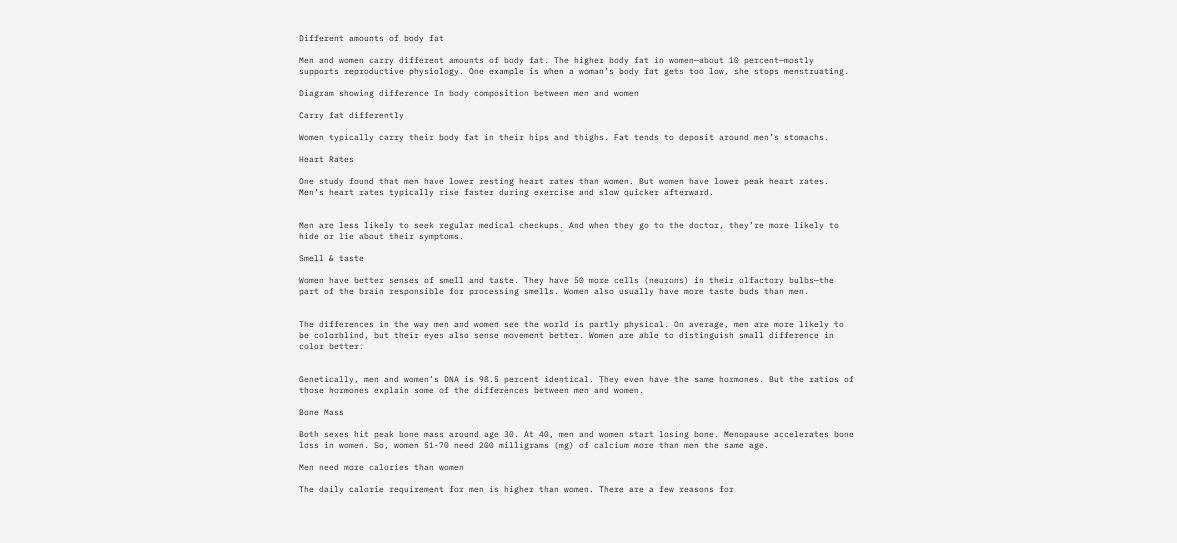Different amounts of body fat

Men and women carry different amounts of body fat. The higher body fat in women—about 10 percent—mostly supports reproductive physiology. One example is when a woman’s body fat gets too low, she stops menstruating.

Diagram showing difference In body composition between men and women

Carry fat differently

Women typically carry their body fat in their hips and thighs. Fat tends to deposit around men’s stomachs.

Heart Rates

One study found that men have lower resting heart rates than women. But women have lower peak heart rates. Men’s heart rates typically rise faster during exercise and slow quicker afterward.


Men are less likely to seek regular medical checkups. And when they go to the doctor, they’re more likely to hide or lie about their symptoms.

Smell & taste

Women have better senses of smell and taste. They have 50 more cells (neurons) in their olfactory bulbs—the part of the brain responsible for processing smells. Women also usually have more taste buds than men.


The differences in the way men and women see the world is partly physical. On average, men are more likely to be colorblind, but their eyes also sense movement better. Women are able to distinguish small difference in color better.


Genetically, men and women’s DNA is 98.5 percent identical. They even have the same hormones. But the ratios of those hormones explain some of the differences between men and women.

Bone Mass

Both sexes hit peak bone mass around age 30. At 40, men and women start losing bone. Menopause accelerates bone loss in women. So, women 51-70 need 200 milligrams (mg) of calcium more than men the same age.

Men need more calories than women

The daily calorie requirement for men is higher than women. There are a few reasons for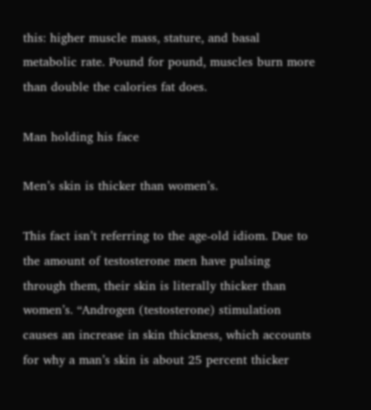this: higher muscle mass, stature, and basal metabolic rate. Pound for pound, muscles burn more than double the calories fat does.

Man holding his face

Men’s skin is thicker than women’s.

This fact isn’t referring to the age-old idiom. Due to the amount of testosterone men have pulsing through them, their skin is literally thicker than women’s. “Androgen (testosterone) stimulation causes an increase in skin thickness, which accounts for why a man’s skin is about 25 percent thicker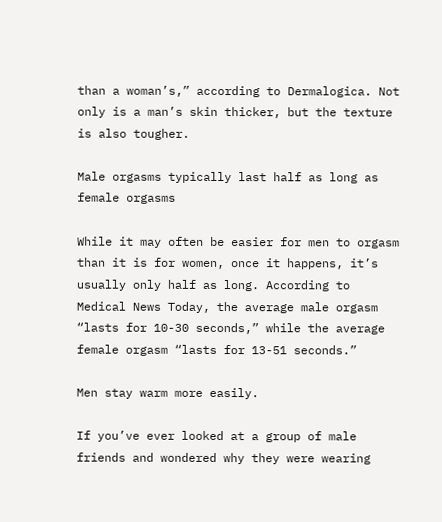than a woman’s,” according to Dermalogica. Not only is a man’s skin thicker, but the texture is also tougher.

Male orgasms typically last half as long as female orgasms

While it may often be easier for men to orgasm than it is for women, once it happens, it’s usually only half as long. According to Medical News Today, the average male orgasm “lasts for 10-30 seconds,” while the average female orgasm “lasts for 13-51 seconds.”

Men stay warm more easily.

If you’ve ever looked at a group of male friends and wondered why they were wearing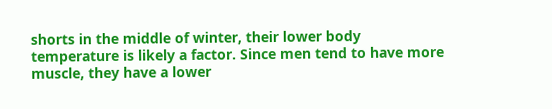shorts in the middle of winter, their lower body temperature is likely a factor. Since men tend to have more muscle, they have a lower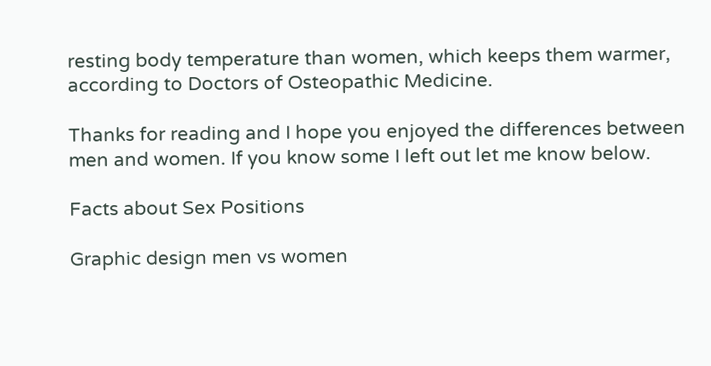resting body temperature than women, which keeps them warmer, according to Doctors of Osteopathic Medicine.

Thanks for reading and I hope you enjoyed the differences between men and women. If you know some I left out let me know below.

Facts about Sex Positions

Graphic design men vs women